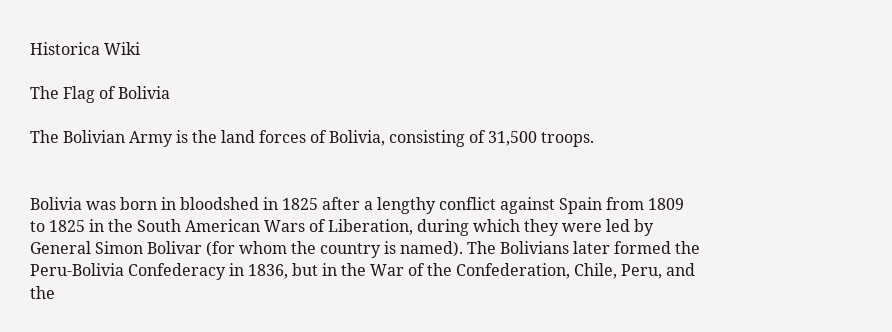Historica Wiki

The Flag of Bolivia

The Bolivian Army is the land forces of Bolivia, consisting of 31,500 troops.


Bolivia was born in bloodshed in 1825 after a lengthy conflict against Spain from 1809 to 1825 in the South American Wars of Liberation, during which they were led by General Simon Bolivar (for whom the country is named). The Bolivians later formed the Peru-Bolivia Confederacy in 1836, but in the War of the Confederation, Chile, Peru, and the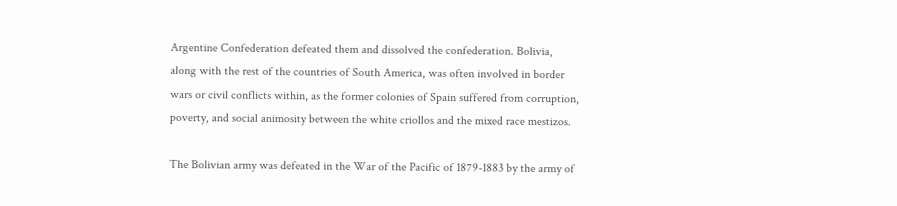Argentine Confederation defeated them and dissolved the confederation. Bolivia, along with the rest of the countries of South America, was often involved in border wars or civil conflicts within, as the former colonies of Spain suffered from corruption, poverty, and social animosity between the white criollos and the mixed race mestizos.

The Bolivian army was defeated in the War of the Pacific of 1879-1883 by the army of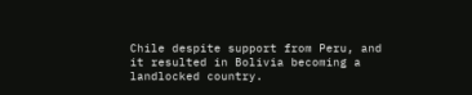Chile despite support from Peru, and it resulted in Bolivia becoming a landlocked country.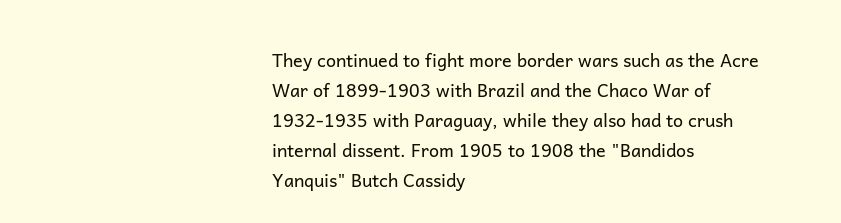They continued to fight more border wars such as the Acre War of 1899-1903 with Brazil and the Chaco War of 1932-1935 with Paraguay, while they also had to crush internal dissent. From 1905 to 1908 the "Bandidos Yanquis" Butch Cassidy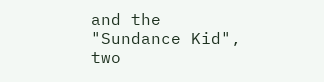and the "Sundance Kid", two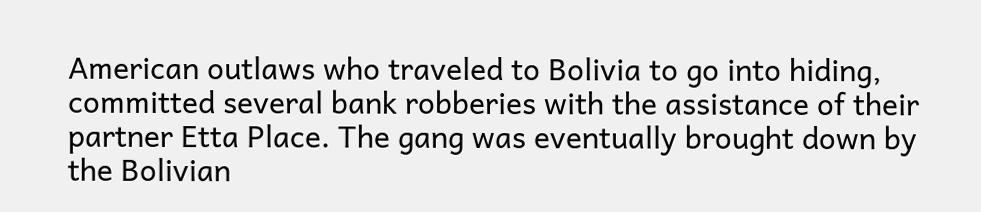American outlaws who traveled to Bolivia to go into hiding, committed several bank robberies with the assistance of their partner Etta Place. The gang was eventually brought down by the Bolivian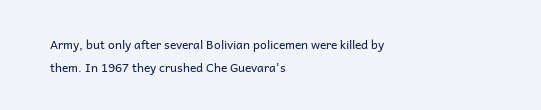Army, but only after several Bolivian policemen were killed by them. In 1967 they crushed Che Guevara's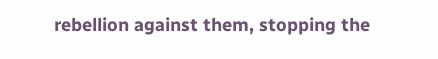rebellion against them, stopping the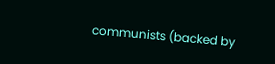communists (backed by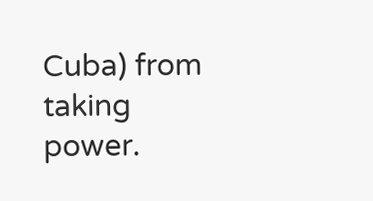Cuba) from taking power.